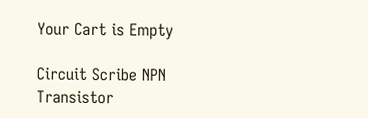Your Cart is Empty

Circuit Scribe NPN Transistor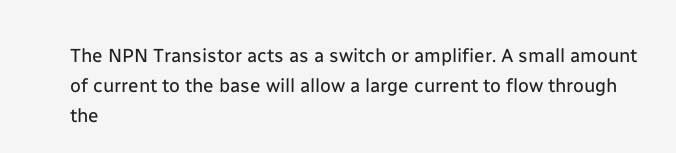The NPN Transistor acts as a switch or amplifier. A small amount of current to the base will allow a large current to flow through the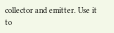collector and emitter. Use it to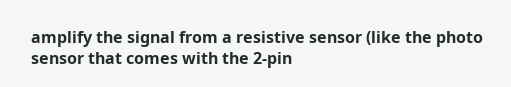amplify the signal from a resistive sensor (like the photo sensor that comes with the 2-pin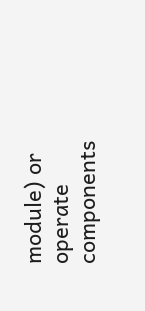module) or operate components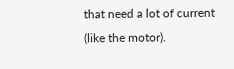that need a lot of current (like the motor).